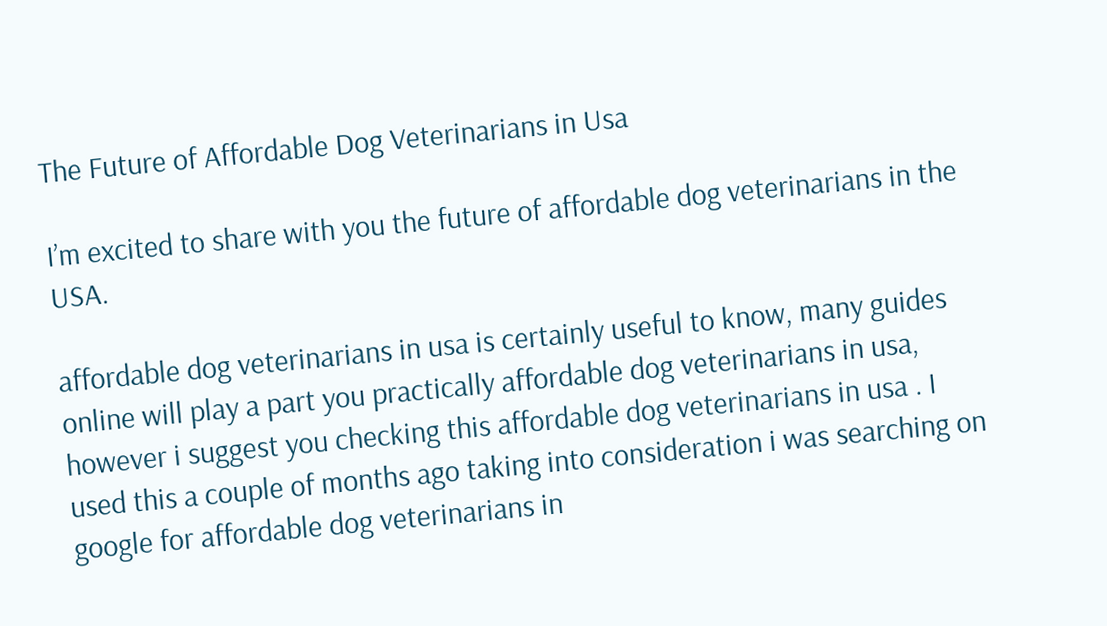The Future of Affordable Dog Veterinarians in Usa

I’m excited to share with you the future of affordable dog veterinarians in the USA.

affordable dog veterinarians in usa is certainly useful to know, many guides online will play a part you practically affordable dog veterinarians in usa, however i suggest you checking this affordable dog veterinarians in usa . I used this a couple of months ago taking into consideration i was searching on google for affordable dog veterinarians in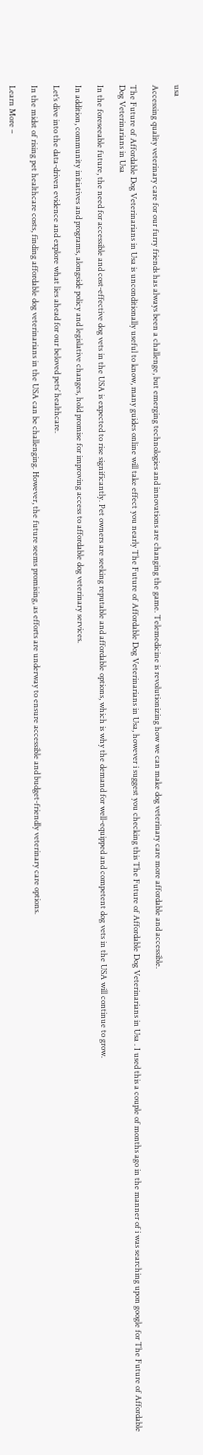usa

Accessing quality veterinary care for our furry friends has always been a challenge, but emerging technologies and innovations are changing the game. Telemedicine is revolutionizing how we can make dog veterinary care more affordable and accessible.

The Future of Affordable Dog Veterinarians in Usa is unconditionally useful to know, many guides online will take effect you nearly The Future of Affordable Dog Veterinarians in Usa, however i suggest you checking this The Future of Affordable Dog Veterinarians in Usa . I used this a couple of months ago in the manner of i was searching upon google for The Future of Affordable Dog Veterinarians in Usa

In the foreseeable future, the need for accessible and cost-effective dog vets in the USA is expected to rise significantly. Pet owners are seeking reputable and affordable options, which is why the demand for well-equipped and competent dog vets in the USA will continue to grow.

In addition, community initiatives and programs, alongside policy and legislative changes, hold promise for improving access to affordable dog veterinary services.

Let’s dive into the data-driven evidence and explore what lies ahead for our beloved pets’ healthcare.

In the midst of rising pet healthcare costs, finding affordable dog veterinarians in the USA can be challenging. However, the future seems promising, as efforts are underway to ensure accessible and budget-friendly veterinary care options.

Learn More –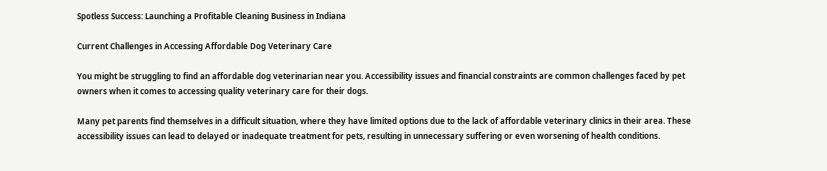Spotless Success: Launching a Profitable Cleaning Business in Indiana

Current Challenges in Accessing Affordable Dog Veterinary Care

You might be struggling to find an affordable dog veterinarian near you. Accessibility issues and financial constraints are common challenges faced by pet owners when it comes to accessing quality veterinary care for their dogs.

Many pet parents find themselves in a difficult situation, where they have limited options due to the lack of affordable veterinary clinics in their area. These accessibility issues can lead to delayed or inadequate treatment for pets, resulting in unnecessary suffering or even worsening of health conditions.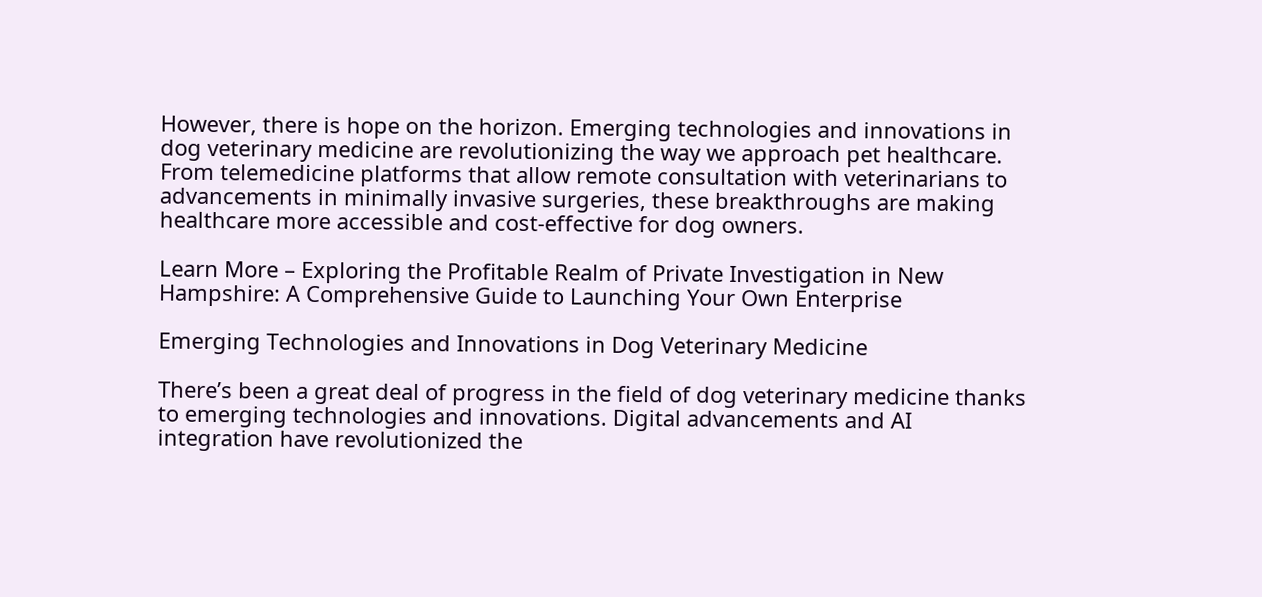However, there is hope on the horizon. Emerging technologies and innovations in dog veterinary medicine are revolutionizing the way we approach pet healthcare. From telemedicine platforms that allow remote consultation with veterinarians to advancements in minimally invasive surgeries, these breakthroughs are making healthcare more accessible and cost-effective for dog owners.

Learn More – Exploring the Profitable Realm of Private Investigation in New Hampshire: A Comprehensive Guide to Launching Your Own Enterprise

Emerging Technologies and Innovations in Dog Veterinary Medicine

There’s been a great deal of progress in the field of dog veterinary medicine thanks to emerging technologies and innovations. Digital advancements and AI integration have revolutionized the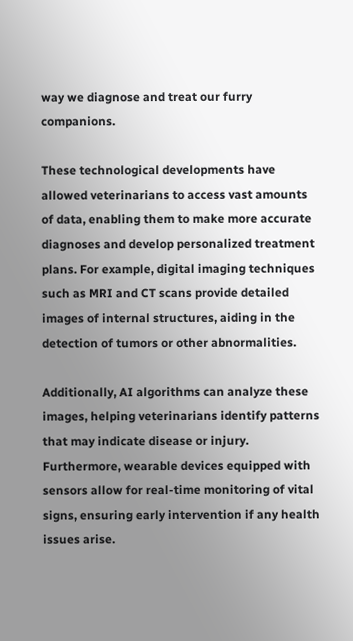way we diagnose and treat our furry companions.

These technological developments have allowed veterinarians to access vast amounts of data, enabling them to make more accurate diagnoses and develop personalized treatment plans. For example, digital imaging techniques such as MRI and CT scans provide detailed images of internal structures, aiding in the detection of tumors or other abnormalities.

Additionally, AI algorithms can analyze these images, helping veterinarians identify patterns that may indicate disease or injury. Furthermore, wearable devices equipped with sensors allow for real-time monitoring of vital signs, ensuring early intervention if any health issues arise.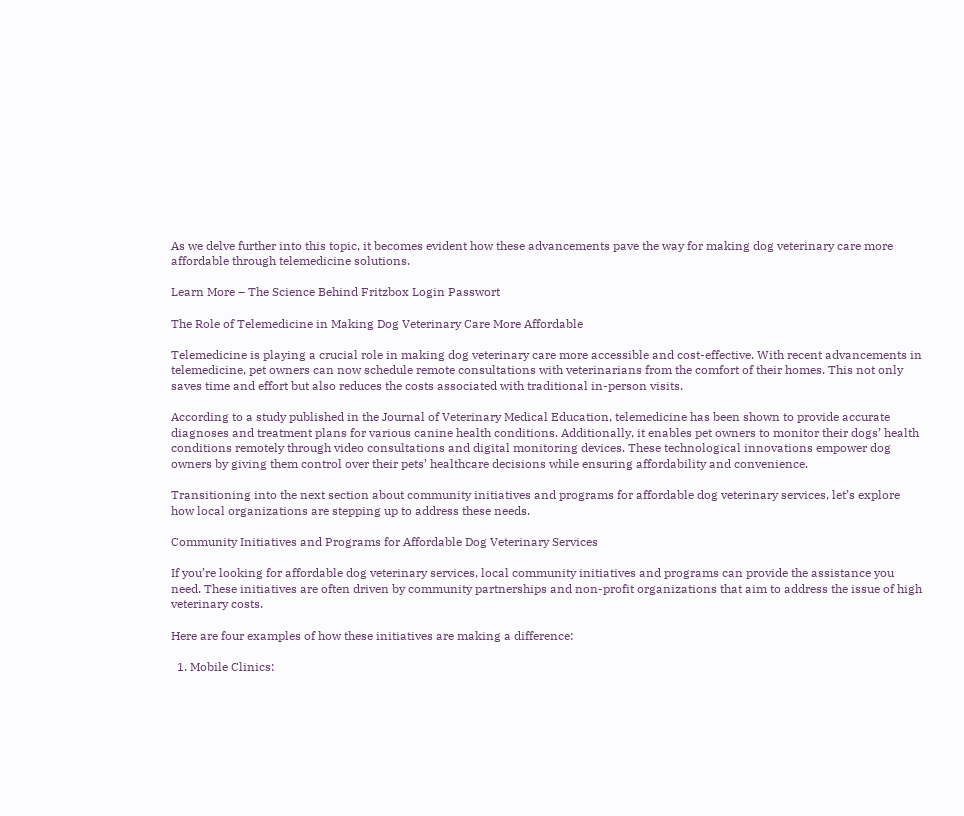As we delve further into this topic, it becomes evident how these advancements pave the way for making dog veterinary care more affordable through telemedicine solutions.

Learn More – The Science Behind Fritzbox Login Passwort

The Role of Telemedicine in Making Dog Veterinary Care More Affordable

Telemedicine is playing a crucial role in making dog veterinary care more accessible and cost-effective. With recent advancements in telemedicine, pet owners can now schedule remote consultations with veterinarians from the comfort of their homes. This not only saves time and effort but also reduces the costs associated with traditional in-person visits.

According to a study published in the Journal of Veterinary Medical Education, telemedicine has been shown to provide accurate diagnoses and treatment plans for various canine health conditions. Additionally, it enables pet owners to monitor their dogs’ health conditions remotely through video consultations and digital monitoring devices. These technological innovations empower dog owners by giving them control over their pets’ healthcare decisions while ensuring affordability and convenience.

Transitioning into the next section about community initiatives and programs for affordable dog veterinary services, let’s explore how local organizations are stepping up to address these needs.

Community Initiatives and Programs for Affordable Dog Veterinary Services

If you’re looking for affordable dog veterinary services, local community initiatives and programs can provide the assistance you need. These initiatives are often driven by community partnerships and non-profit organizations that aim to address the issue of high veterinary costs.

Here are four examples of how these initiatives are making a difference:

  1. Mobile Clinics: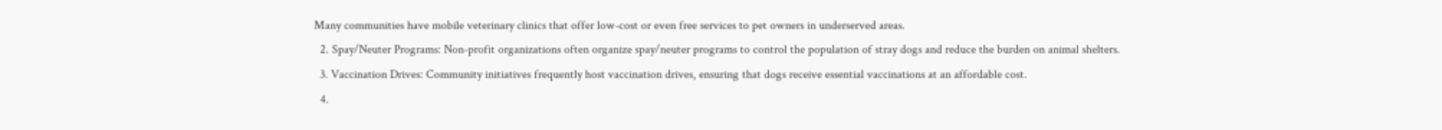Many communities have mobile veterinary clinics that offer low-cost or even free services to pet owners in underserved areas.
  2. Spay/Neuter Programs: Non-profit organizations often organize spay/neuter programs to control the population of stray dogs and reduce the burden on animal shelters.
  3. Vaccination Drives: Community initiatives frequently host vaccination drives, ensuring that dogs receive essential vaccinations at an affordable cost.
  4.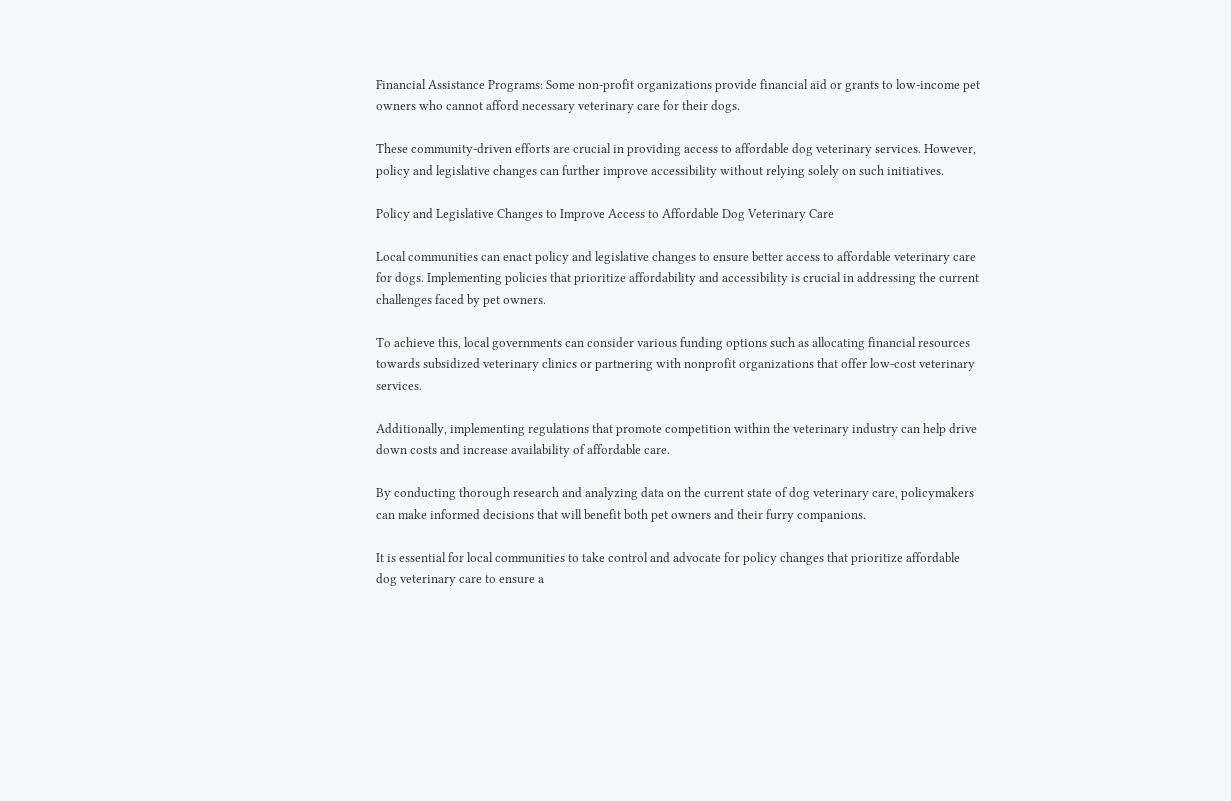Financial Assistance Programs: Some non-profit organizations provide financial aid or grants to low-income pet owners who cannot afford necessary veterinary care for their dogs.

These community-driven efforts are crucial in providing access to affordable dog veterinary services. However, policy and legislative changes can further improve accessibility without relying solely on such initiatives.

Policy and Legislative Changes to Improve Access to Affordable Dog Veterinary Care

Local communities can enact policy and legislative changes to ensure better access to affordable veterinary care for dogs. Implementing policies that prioritize affordability and accessibility is crucial in addressing the current challenges faced by pet owners.

To achieve this, local governments can consider various funding options such as allocating financial resources towards subsidized veterinary clinics or partnering with nonprofit organizations that offer low-cost veterinary services.

Additionally, implementing regulations that promote competition within the veterinary industry can help drive down costs and increase availability of affordable care.

By conducting thorough research and analyzing data on the current state of dog veterinary care, policymakers can make informed decisions that will benefit both pet owners and their furry companions.

It is essential for local communities to take control and advocate for policy changes that prioritize affordable dog veterinary care to ensure a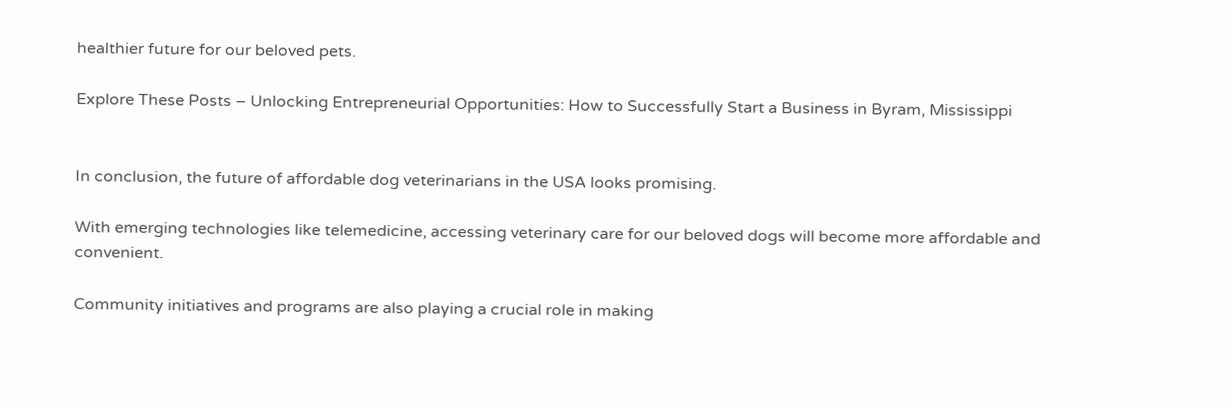healthier future for our beloved pets.

Explore These Posts – Unlocking Entrepreneurial Opportunities: How to Successfully Start a Business in Byram, Mississippi


In conclusion, the future of affordable dog veterinarians in the USA looks promising.

With emerging technologies like telemedicine, accessing veterinary care for our beloved dogs will become more affordable and convenient.

Community initiatives and programs are also playing a crucial role in making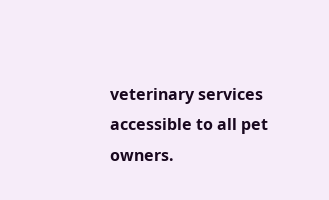veterinary services accessible to all pet owners.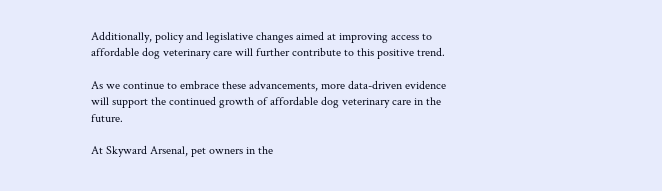Additionally, policy and legislative changes aimed at improving access to affordable dog veterinary care will further contribute to this positive trend.

As we continue to embrace these advancements, more data-driven evidence will support the continued growth of affordable dog veterinary care in the future.

At Skyward Arsenal, pet owners in the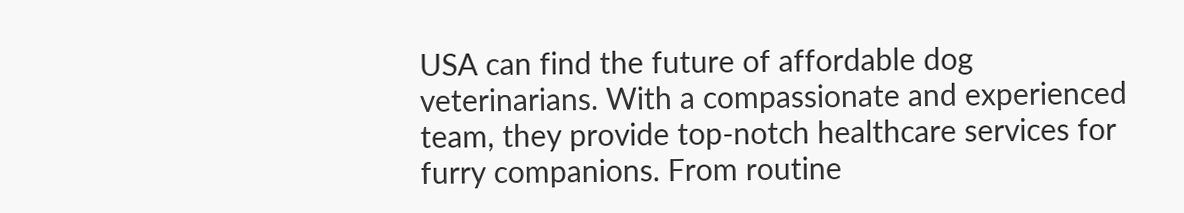USA can find the future of affordable dog veterinarians. With a compassionate and experienced team, they provide top-notch healthcare services for furry companions. From routine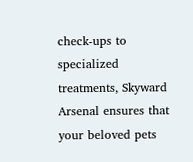check-ups to specialized treatments, Skyward Arsenal ensures that your beloved pets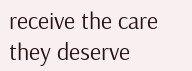receive the care they deserve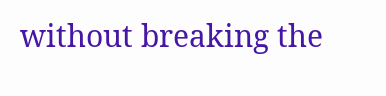without breaking the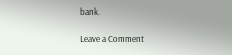bank.

Leave a Comment